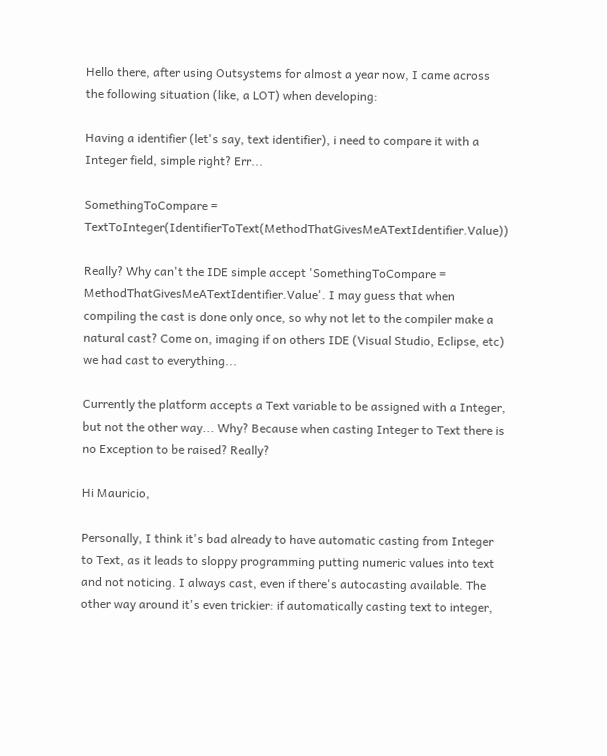Hello there, after using Outsystems for almost a year now, I came across the following situation (like, a LOT) when developing:

Having a identifier (let's say, text identifier), i need to compare it with a Integer field, simple right? Err...

SomethingToCompare = TextToInteger(IdentifierToText(MethodThatGivesMeATextIdentifier.Value))

Really? Why can't the IDE simple accept 'SomethingToCompare = MethodThatGivesMeATextIdentifier.Value'. I may guess that when compiling the cast is done only once, so why not let to the compiler make a natural cast? Come on, imaging if on others IDE (Visual Studio, Eclipse, etc) we had cast to everything...

Currently the platform accepts a Text variable to be assigned with a Integer, but not the other way... Why? Because when casting Integer to Text there is no Exception to be raised? Really?

Hi Mauricio,

Personally, I think it's bad already to have automatic casting from Integer to Text, as it leads to sloppy programming putting numeric values into text and not noticing. I always cast, even if there's autocasting available. The other way around it's even trickier: if automatically casting text to integer,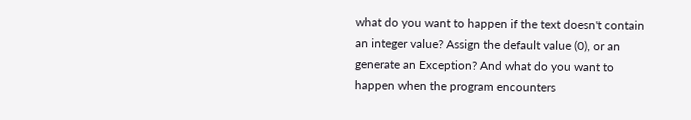what do you want to happen if the text doesn't contain an integer value? Assign the default value (0), or an generate an Exception? And what do you want to happen when the program encounters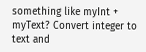something like myInt + myText? Convert integer to text and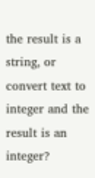the result is a string, or convert text to integer and the result is an integer?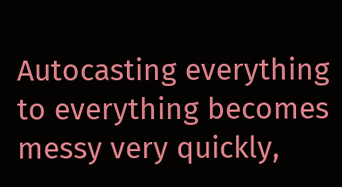Autocasting everything to everything becomes messy very quickly,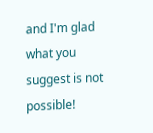and I'm glad what you suggest is not possible!